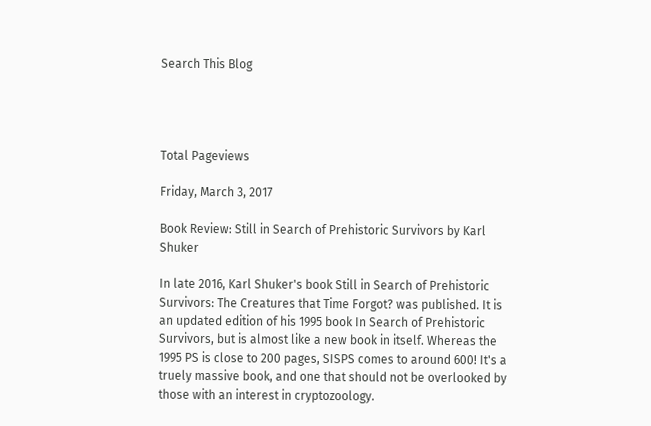Search This Blog




Total Pageviews

Friday, March 3, 2017

Book Review: Still in Search of Prehistoric Survivors by Karl Shuker

In late 2016, Karl Shuker's book Still in Search of Prehistoric Survivors: The Creatures that Time Forgot? was published. It is an updated edition of his 1995 book In Search of Prehistoric Survivors, but is almost like a new book in itself. Whereas the 1995 PS is close to 200 pages, SISPS comes to around 600! It's a truely massive book, and one that should not be overlooked by those with an interest in cryptozoology.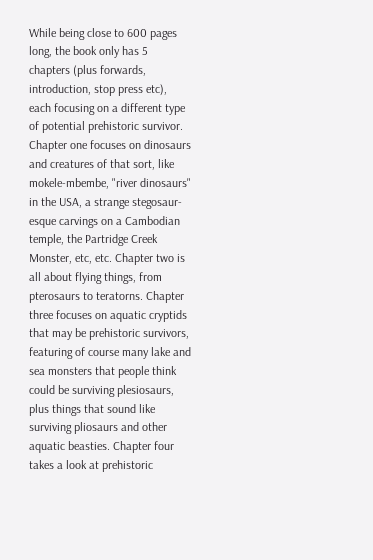While being close to 600 pages long, the book only has 5 chapters (plus forwards, introduction, stop press etc), each focusing on a different type of potential prehistoric survivor. Chapter one focuses on dinosaurs and creatures of that sort, like mokele-mbembe, "river dinosaurs" in the USA, a strange stegosaur-esque carvings on a Cambodian temple, the Partridge Creek Monster, etc, etc. Chapter two is all about flying things, from pterosaurs to teratorns. Chapter three focuses on aquatic cryptids that may be prehistoric survivors, featuring of course many lake and sea monsters that people think could be surviving plesiosaurs, plus things that sound like surviving pliosaurs and other aquatic beasties. Chapter four takes a look at prehistoric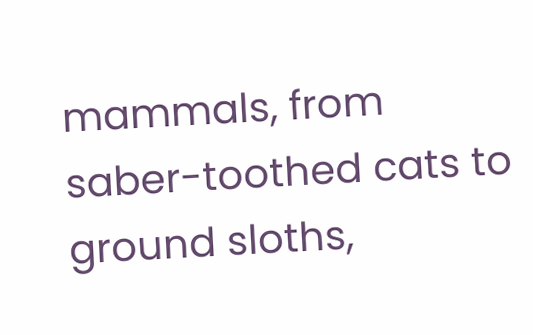mammals, from saber-toothed cats to ground sloths,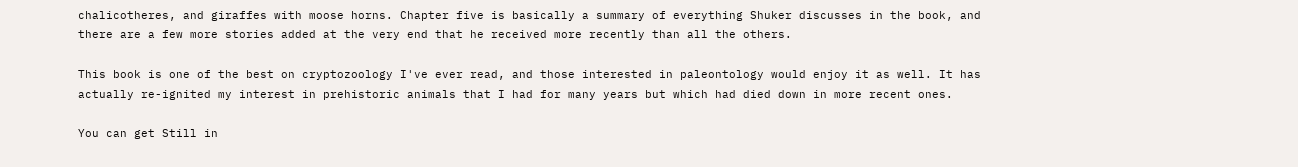chalicotheres, and giraffes with moose horns. Chapter five is basically a summary of everything Shuker discusses in the book, and there are a few more stories added at the very end that he received more recently than all the others.

This book is one of the best on cryptozoology I've ever read, and those interested in paleontology would enjoy it as well. It has actually re-ignited my interest in prehistoric animals that I had for many years but which had died down in more recent ones.

You can get Still in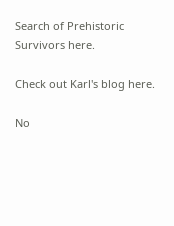Search of Prehistoric Survivors here.

Check out Karl's blog here.

No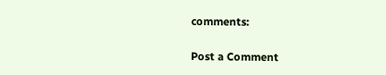comments:

Post a Comment